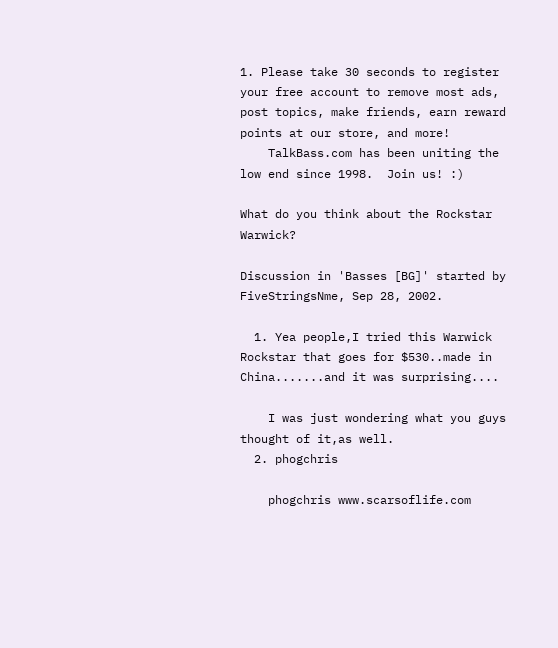1. Please take 30 seconds to register your free account to remove most ads, post topics, make friends, earn reward points at our store, and more!
    TalkBass.com has been uniting the low end since 1998.  Join us! :)

What do you think about the Rockstar Warwick?

Discussion in 'Basses [BG]' started by FiveStringsNme, Sep 28, 2002.

  1. Yea people,I tried this Warwick Rockstar that goes for $530..made in China.......and it was surprising....

    I was just wondering what you guys thought of it,as well.
  2. phogchris

    phogchris www.scarsoflife.com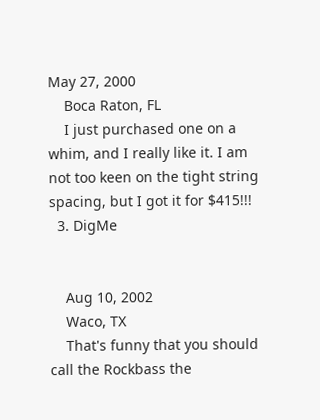May 27, 2000
    Boca Raton, FL
    I just purchased one on a whim, and I really like it. I am not too keen on the tight string spacing, but I got it for $415!!!
  3. DigMe


    Aug 10, 2002
    Waco, TX
    That's funny that you should call the Rockbass the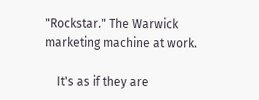"Rockstar." The Warwick marketing machine at work.

    It's as if they are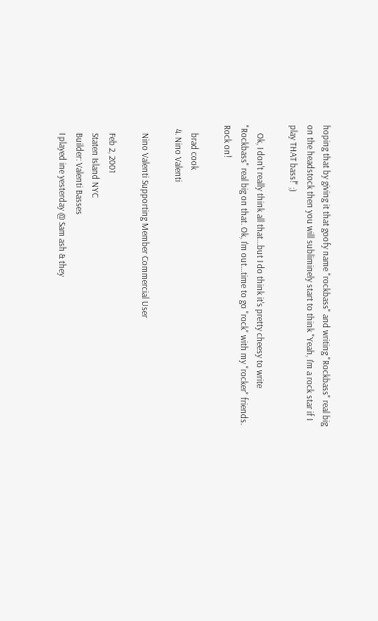hoping that by giving it that goofy name "rockbass" and writing "Rockbass" real big on the headstock then you will subliminely start to think "Yeah, I'm a rock star if I play THAT bass!" ;)

    Ok, I don't really think all that...but I do think it's pretty cheesy to write "Rockbass" real big on that. Ok, I'm out...time to go "rock" with my "rocker" friends. Rock on!

    brad cook
  4. Nino Valenti

    Nino Valenti Supporting Member Commercial User

    Feb 2, 2001
    Staten Island NYC
    Builder: Valenti Basses
    I played ine yesterday @ Sam ash & they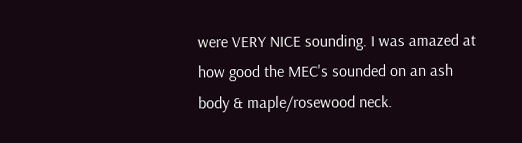were VERY NICE sounding. I was amazed at how good the MEC's sounded on an ash body & maple/rosewood neck.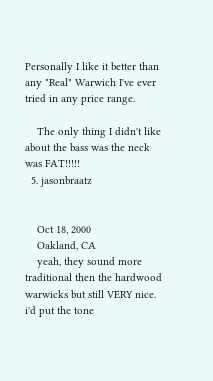Personally I like it better than any "Real" Warwich I've ever tried in any price range.

    The only thing I didn't like about the bass was the neck was FAT!!!!!
  5. jasonbraatz


    Oct 18, 2000
    Oakland, CA
    yeah, they sound more traditional then the hardwood warwicks but still VERY nice. i'd put the tone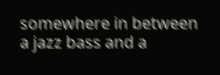somewhere in between a jazz bass and a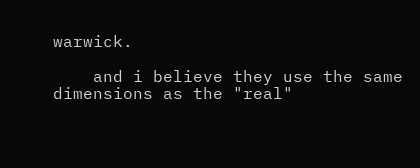warwick.

    and i believe they use the same dimensions as the "real"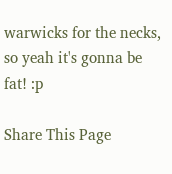warwicks for the necks, so yeah it's gonna be fat! :p

Share This Page